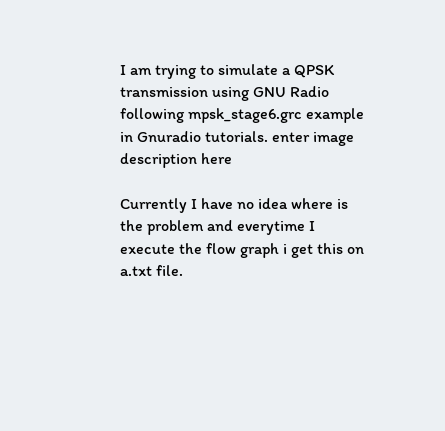I am trying to simulate a QPSK transmission using GNU Radio following mpsk_stage6.grc example in Gnuradio tutorials. enter image description here

Currently I have no idea where is the problem and everytime I execute the flow graph i get this on a.txt file.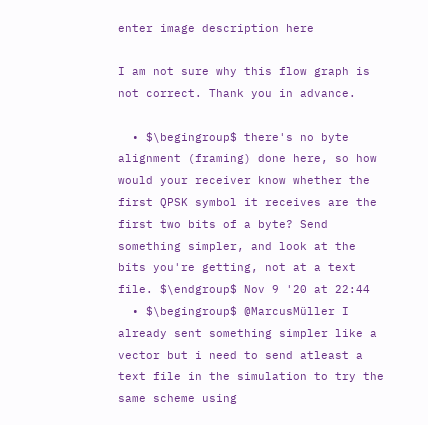enter image description here

I am not sure why this flow graph is not correct. Thank you in advance.

  • $\begingroup$ there's no byte alignment (framing) done here, so how would your receiver know whether the first QPSK symbol it receives are the first two bits of a byte? Send something simpler, and look at the bits you're getting, not at a text file. $\endgroup$ Nov 9 '20 at 22:44
  • $\begingroup$ @MarcusMüller I already sent something simpler like a vector but i need to send atleast a text file in the simulation to try the same scheme using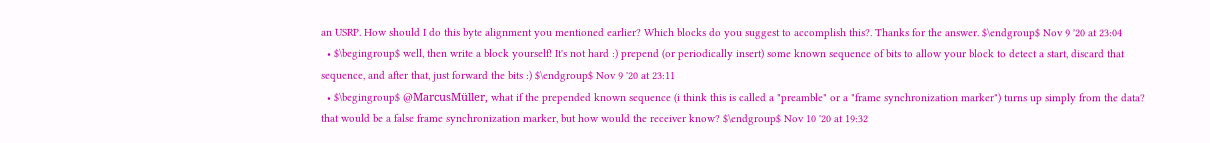an USRP. How should I do this byte alignment you mentioned earlier? Which blocks do you suggest to accomplish this?. Thanks for the answer. $\endgroup$ Nov 9 '20 at 23:04
  • $\begingroup$ well, then write a block yourself! It's not hard :) prepend (or periodically insert) some known sequence of bits to allow your block to detect a start, discard that sequence, and after that, just forward the bits :) $\endgroup$ Nov 9 '20 at 23:11
  • $\begingroup$ @MarcusMüller, what if the prepended known sequence (i think this is called a "preamble" or a "frame synchronization marker") turns up simply from the data? that would be a false frame synchronization marker, but how would the receiver know? $\endgroup$ Nov 10 '20 at 19:32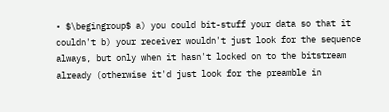• $\begingroup$ a) you could bit-stuff your data so that it couldn't b) your receiver wouldn't just look for the sequence always, but only when it hasn't locked on to the bitstream already (otherwise it'd just look for the preamble in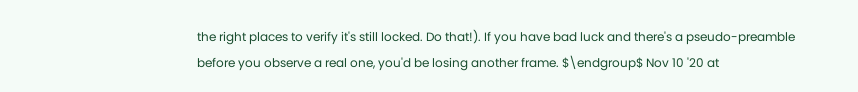the right places to verify it's still locked. Do that!). If you have bad luck and there's a pseudo-preamble before you observe a real one, you'd be losing another frame. $\endgroup$ Nov 10 '20 at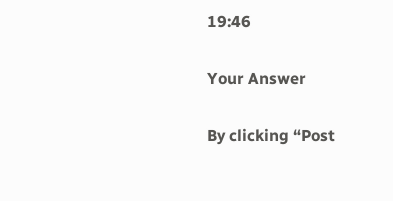19:46

Your Answer

By clicking “Post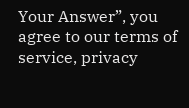Your Answer”, you agree to our terms of service, privacy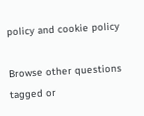policy and cookie policy

Browse other questions tagged or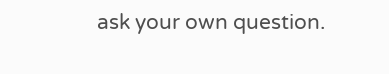ask your own question.